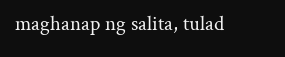maghanap ng salita, tulad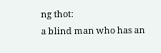ng thot:
a blind man who has an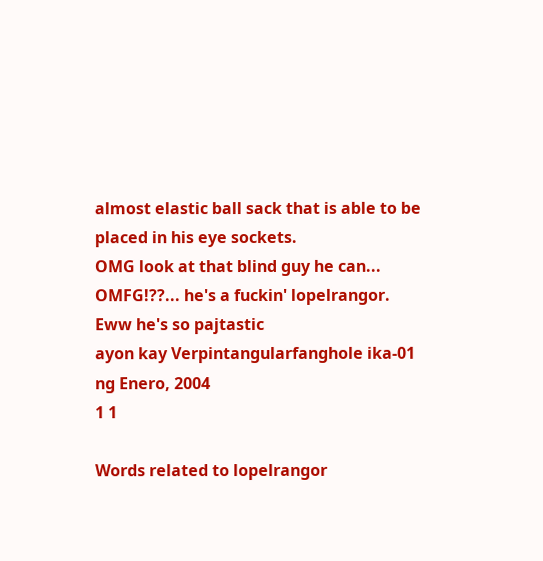almost elastic ball sack that is able to be placed in his eye sockets.
OMG look at that blind guy he can... OMFG!??... he's a fuckin' lopelrangor. Eww he's so pajtastic
ayon kay Verpintangularfanghole ika-01 ng Enero, 2004
1 1

Words related to lopelrangor